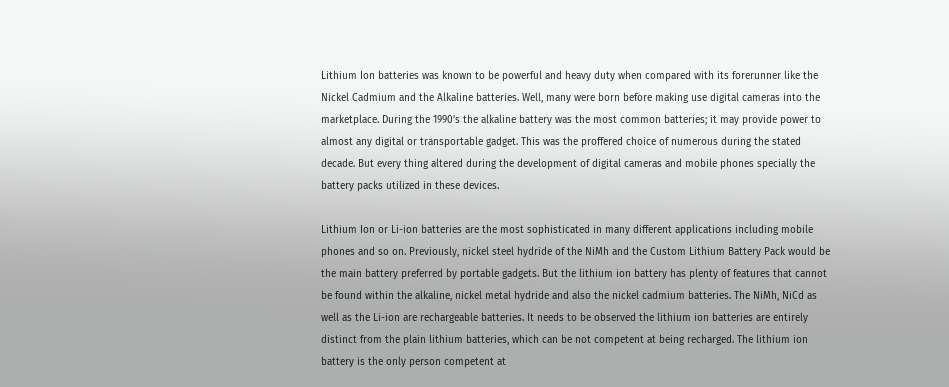Lithium Ion batteries was known to be powerful and heavy duty when compared with its forerunner like the Nickel Cadmium and the Alkaline batteries. Well, many were born before making use digital cameras into the marketplace. During the 1990’s the alkaline battery was the most common batteries; it may provide power to almost any digital or transportable gadget. This was the proffered choice of numerous during the stated decade. But every thing altered during the development of digital cameras and mobile phones specially the battery packs utilized in these devices.

Lithium Ion or Li-ion batteries are the most sophisticated in many different applications including mobile phones and so on. Previously, nickel steel hydride of the NiMh and the Custom Lithium Battery Pack would be the main battery preferred by portable gadgets. But the lithium ion battery has plenty of features that cannot be found within the alkaline, nickel metal hydride and also the nickel cadmium batteries. The NiMh, NiCd as well as the Li-ion are rechargeable batteries. It needs to be observed the lithium ion batteries are entirely distinct from the plain lithium batteries, which can be not competent at being recharged. The lithium ion battery is the only person competent at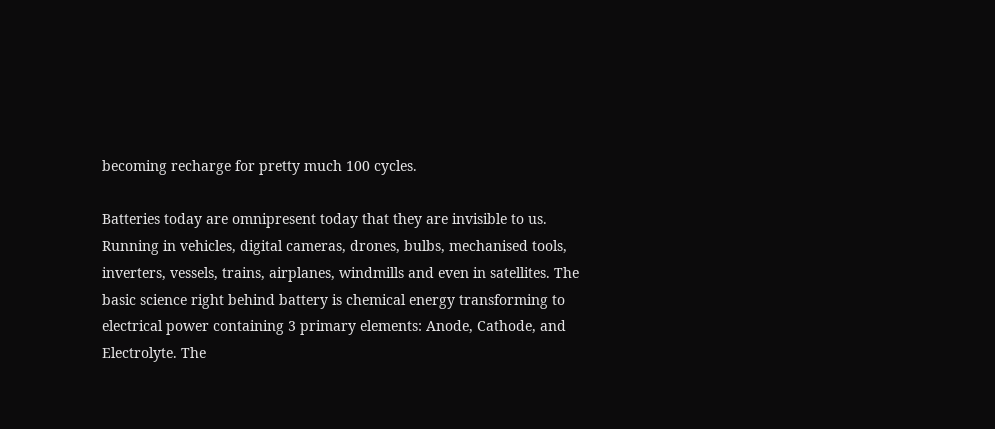becoming recharge for pretty much 100 cycles.

Batteries today are omnipresent today that they are invisible to us. Running in vehicles, digital cameras, drones, bulbs, mechanised tools, inverters, vessels, trains, airplanes, windmills and even in satellites. The basic science right behind battery is chemical energy transforming to electrical power containing 3 primary elements: Anode, Cathode, and Electrolyte. The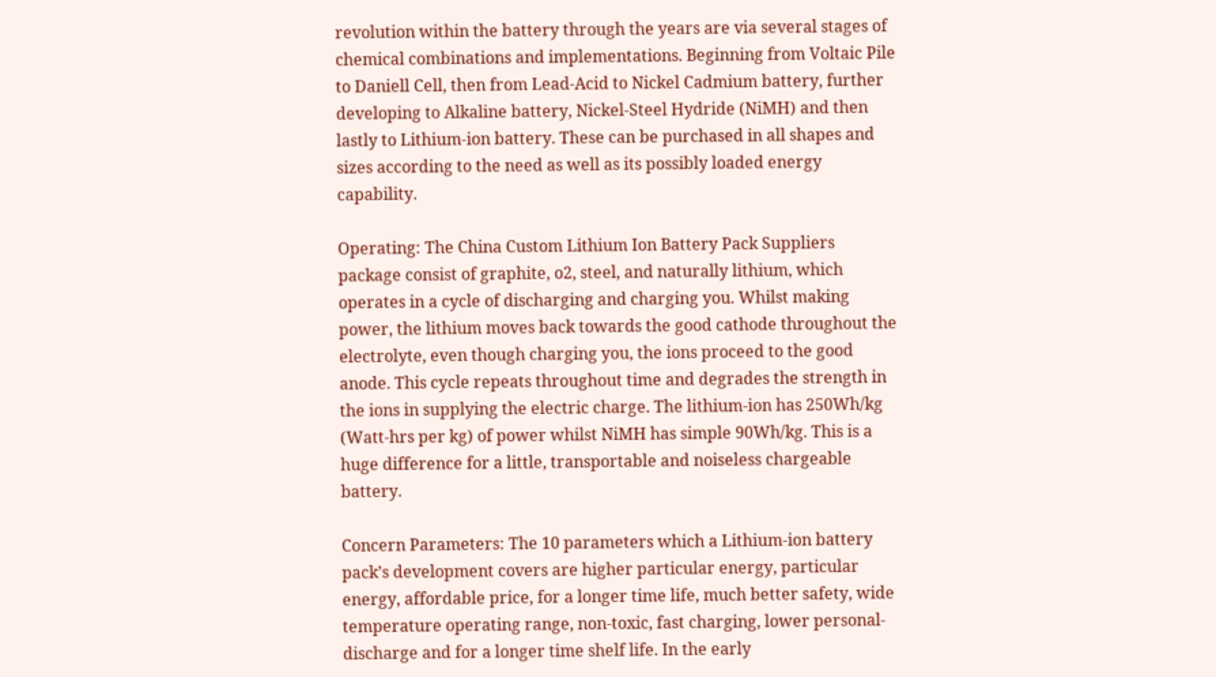revolution within the battery through the years are via several stages of chemical combinations and implementations. Beginning from Voltaic Pile to Daniell Cell, then from Lead-Acid to Nickel Cadmium battery, further developing to Alkaline battery, Nickel-Steel Hydride (NiMH) and then lastly to Lithium-ion battery. These can be purchased in all shapes and sizes according to the need as well as its possibly loaded energy capability.

Operating: The China Custom Lithium Ion Battery Pack Suppliers package consist of graphite, o2, steel, and naturally lithium, which operates in a cycle of discharging and charging you. Whilst making power, the lithium moves back towards the good cathode throughout the electrolyte, even though charging you, the ions proceed to the good anode. This cycle repeats throughout time and degrades the strength in the ions in supplying the electric charge. The lithium-ion has 250Wh/kg (Watt-hrs per kg) of power whilst NiMH has simple 90Wh/kg. This is a huge difference for a little, transportable and noiseless chargeable battery.

Concern Parameters: The 10 parameters which a Lithium-ion battery pack’s development covers are higher particular energy, particular energy, affordable price, for a longer time life, much better safety, wide temperature operating range, non-toxic, fast charging, lower personal-discharge and for a longer time shelf life. In the early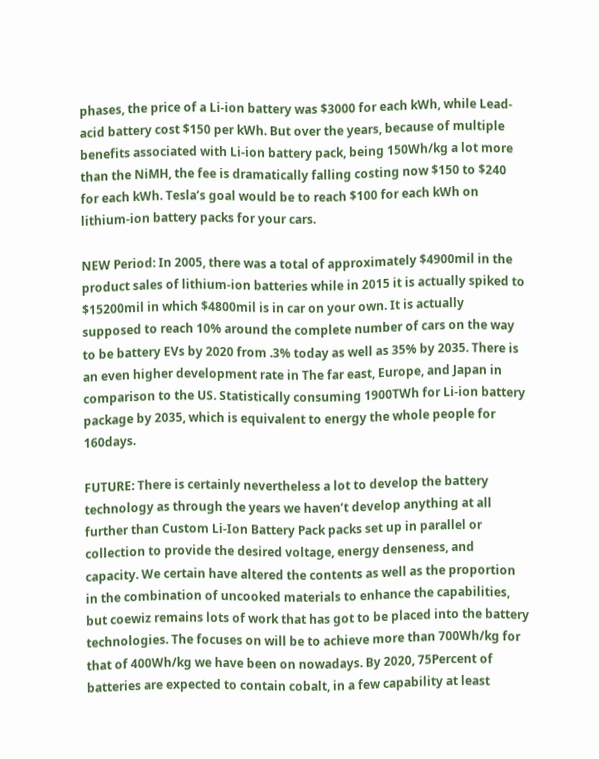phases, the price of a Li-ion battery was $3000 for each kWh, while Lead-acid battery cost $150 per kWh. But over the years, because of multiple benefits associated with Li-ion battery pack, being 150Wh/kg a lot more than the NiMH, the fee is dramatically falling costing now $150 to $240 for each kWh. Tesla’s goal would be to reach $100 for each kWh on lithium-ion battery packs for your cars.

NEW Period: In 2005, there was a total of approximately $4900mil in the product sales of lithium-ion batteries while in 2015 it is actually spiked to $15200mil in which $4800mil is in car on your own. It is actually supposed to reach 10% around the complete number of cars on the way to be battery EVs by 2020 from .3% today as well as 35% by 2035. There is an even higher development rate in The far east, Europe, and Japan in comparison to the US. Statistically consuming 1900TWh for Li-ion battery package by 2035, which is equivalent to energy the whole people for 160days.

FUTURE: There is certainly nevertheless a lot to develop the battery technology as through the years we haven’t develop anything at all further than Custom Li-Ion Battery Pack packs set up in parallel or collection to provide the desired voltage, energy denseness, and capacity. We certain have altered the contents as well as the proportion in the combination of uncooked materials to enhance the capabilities, but coewiz remains lots of work that has got to be placed into the battery technologies. The focuses on will be to achieve more than 700Wh/kg for that of 400Wh/kg we have been on nowadays. By 2020, 75Percent of batteries are expected to contain cobalt, in a few capability at least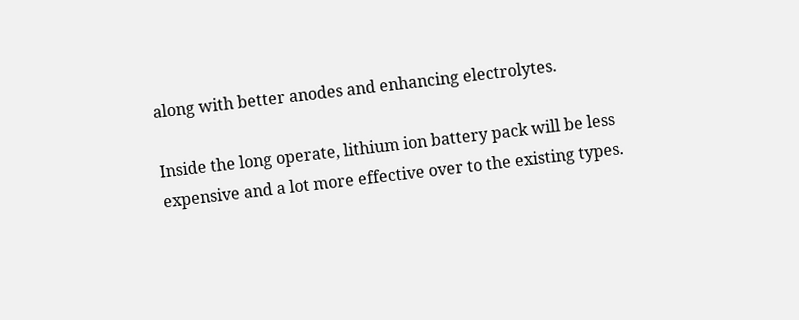along with better anodes and enhancing electrolytes.

Inside the long operate, lithium ion battery pack will be less expensive and a lot more effective over to the existing types.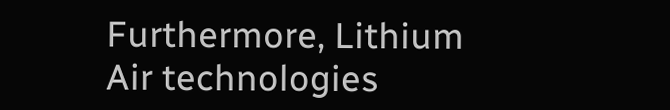Furthermore, Lithium Air technologies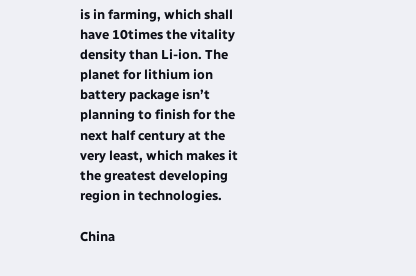is in farming, which shall have 10times the vitality density than Li-ion. The planet for lithium ion battery package isn’t planning to finish for the next half century at the very least, which makes it the greatest developing region in technologies.

China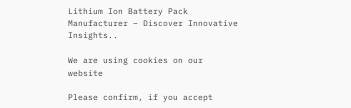Lithium Ion Battery Pack Manufacturer – Discover Innovative Insights..

We are using cookies on our website

Please confirm, if you accept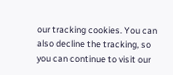our tracking cookies. You can also decline the tracking, so you can continue to visit our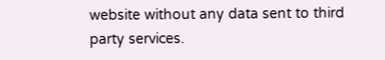website without any data sent to third party services.